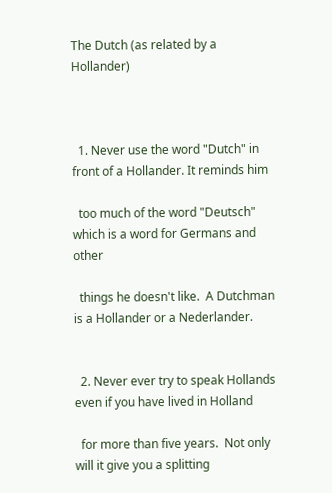The Dutch (as related by a Hollander)



  1. Never use the word "Dutch" in front of a Hollander. It reminds him

  too much of the word "Deutsch" which is a word for Germans and other

  things he doesn't like.  A Dutchman is a Hollander or a Nederlander.


  2. Never ever try to speak Hollands even if you have lived in Holland

  for more than five years.  Not only will it give you a splitting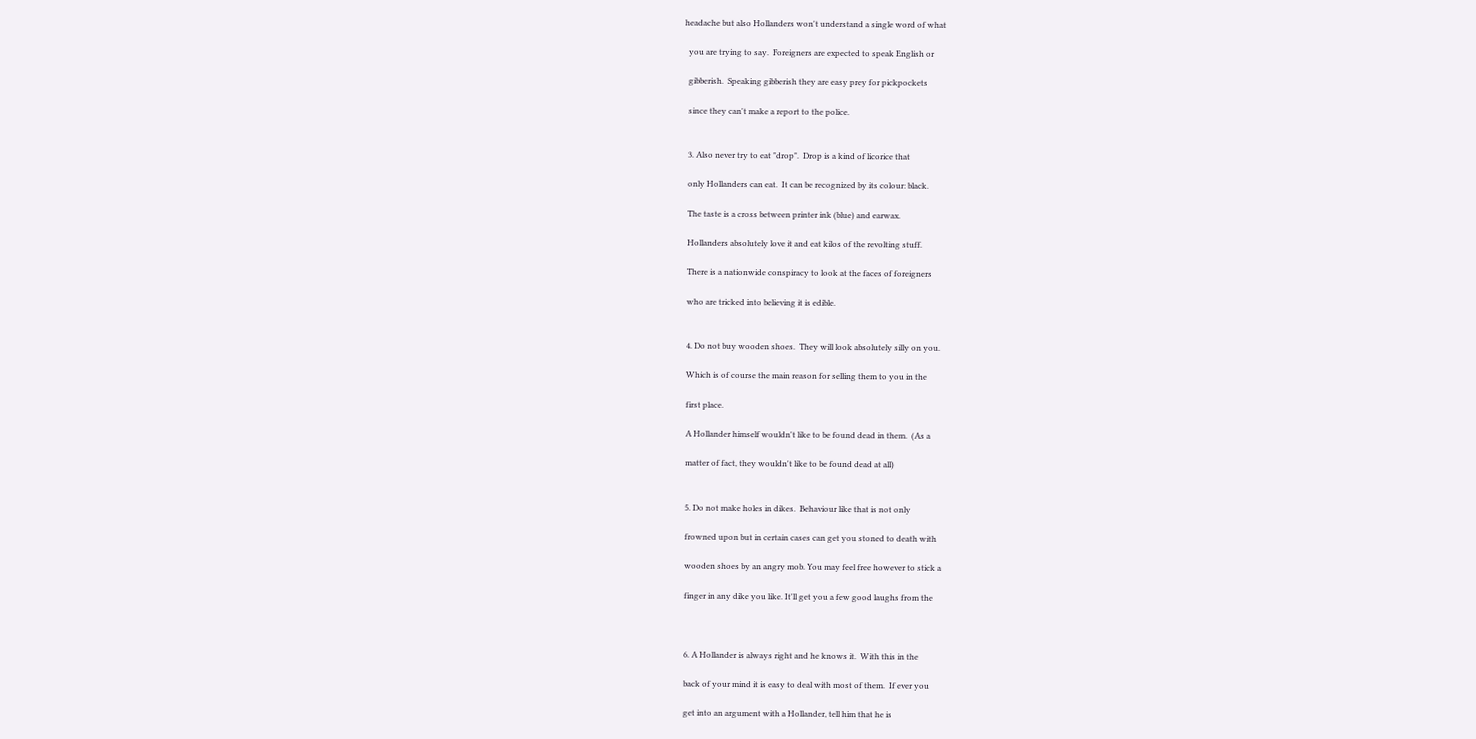headache but also Hollanders won't understand a single word of what

  you are trying to say.  Foreigners are expected to speak English or

  gibberish.  Speaking gibberish they are easy prey for pickpockets

  since they can't make a report to the police.


  3. Also never try to eat "drop".  Drop is a kind of licorice that

  only Hollanders can eat.  It can be recognized by its colour: black.

  The taste is a cross between printer ink (blue) and earwax.

  Hollanders absolutely love it and eat kilos of the revolting stuff.

  There is a nationwide conspiracy to look at the faces of foreigners

  who are tricked into believing it is edible.


  4. Do not buy wooden shoes.  They will look absolutely silly on you.

  Which is of course the main reason for selling them to you in the

  first place.

  A Hollander himself wouldn't like to be found dead in them.  (As a

  matter of fact, they wouldn't like to be found dead at all)


  5. Do not make holes in dikes.  Behaviour like that is not only

  frowned upon but in certain cases can get you stoned to death with

  wooden shoes by an angry mob. You may feel free however to stick a

  finger in any dike you like. It'll get you a few good laughs from the



  6. A Hollander is always right and he knows it.  With this in the

  back of your mind it is easy to deal with most of them.  If ever you

  get into an argument with a Hollander, tell him that he is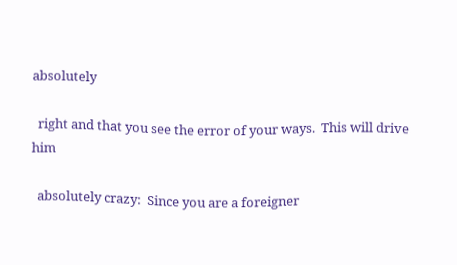absolutely

  right and that you see the error of your ways.  This will drive him

  absolutely crazy:  Since you are a foreigner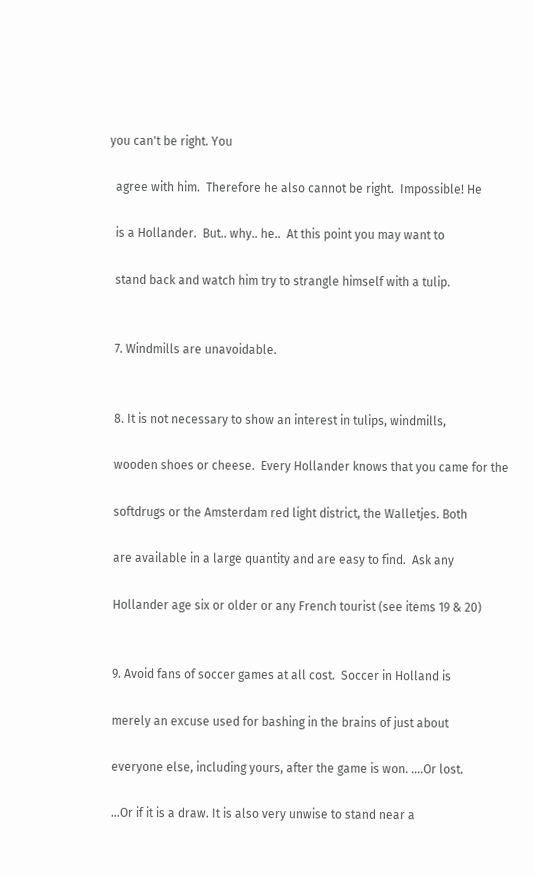you can't be right. You

  agree with him.  Therefore he also cannot be right.  Impossible! He

  is a Hollander.  But.. why.. he..  At this point you may want to

  stand back and watch him try to strangle himself with a tulip.


  7. Windmills are unavoidable.


  8. It is not necessary to show an interest in tulips, windmills,

  wooden shoes or cheese.  Every Hollander knows that you came for the

  softdrugs or the Amsterdam red light district, the Walletjes. Both

  are available in a large quantity and are easy to find.  Ask any

  Hollander age six or older or any French tourist (see items 19 & 20)


  9. Avoid fans of soccer games at all cost.  Soccer in Holland is

  merely an excuse used for bashing in the brains of just about

  everyone else, including yours, after the game is won. ....Or lost.

  ...Or if it is a draw. It is also very unwise to stand near a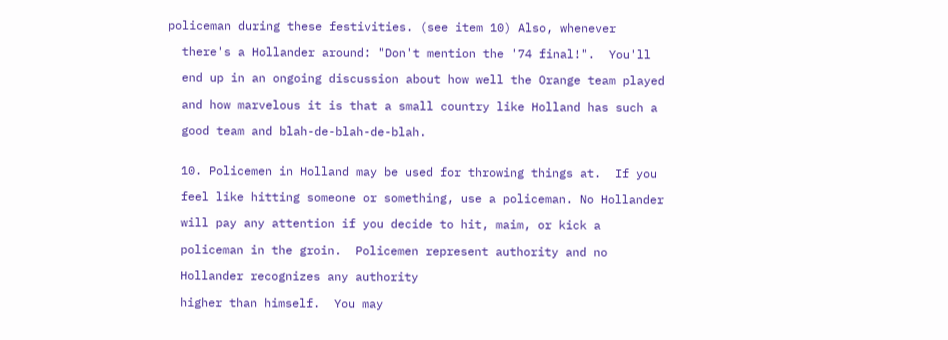policeman during these festivities. (see item 10) Also, whenever

  there's a Hollander around: "Don't mention the '74 final!".  You'll

  end up in an ongoing discussion about how well the Orange team played

  and how marvelous it is that a small country like Holland has such a

  good team and blah-de-blah-de-blah.


  10. Policemen in Holland may be used for throwing things at.  If you

  feel like hitting someone or something, use a policeman. No Hollander

  will pay any attention if you decide to hit, maim, or kick a

  policeman in the groin.  Policemen represent authority and no

  Hollander recognizes any authority

  higher than himself.  You may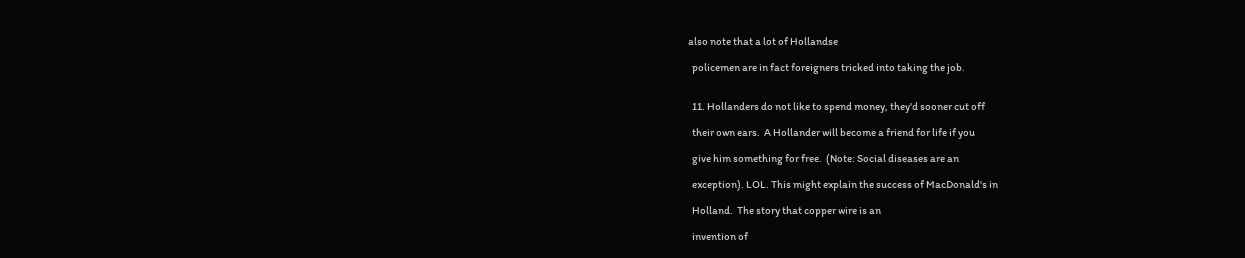also note that a lot of Hollandse

  policemen are in fact foreigners tricked into taking the job.


  11. Hollanders do not like to spend money, they'd sooner cut off

  their own ears.  A Hollander will become a friend for life if you

  give him something for free.  (Note: Social diseases are an

  exception). LOL. This might explain the success of MacDonald's in

  Holland.  The story that copper wire is an

  invention of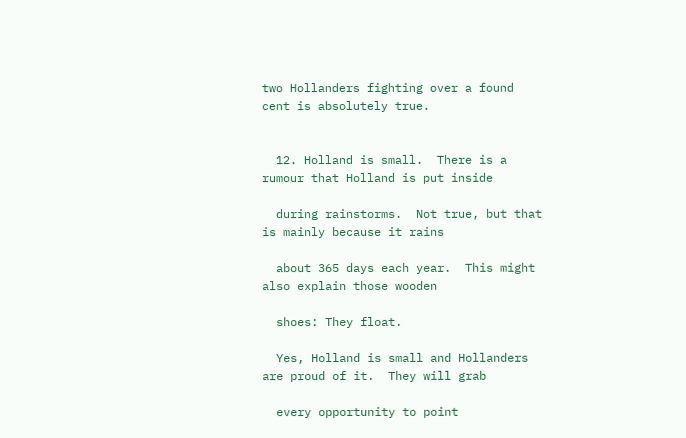two Hollanders fighting over a found cent is absolutely true.


  12. Holland is small.  There is a rumour that Holland is put inside

  during rainstorms.  Not true, but that is mainly because it rains

  about 365 days each year.  This might also explain those wooden

  shoes: They float.

  Yes, Holland is small and Hollanders are proud of it.  They will grab

  every opportunity to point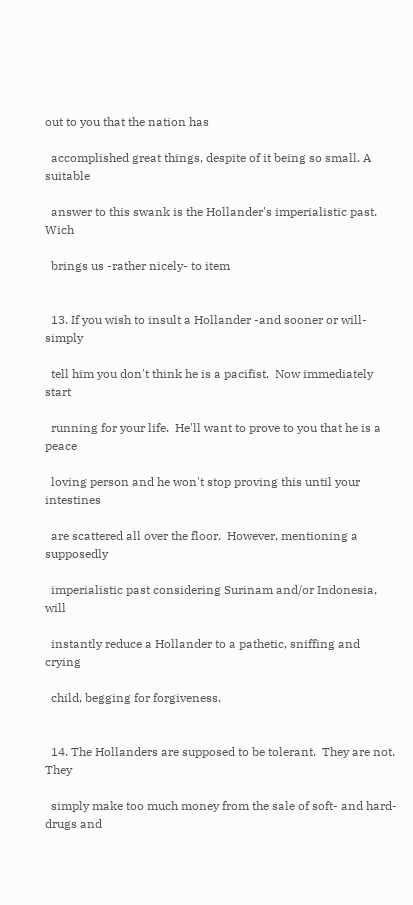out to you that the nation has

  accomplished great things, despite of it being so small. A suitable

  answer to this swank is the Hollander's imperialistic past.  Wich

  brings us -rather nicely- to item


  13. If you wish to insult a Hollander -and sooner or will- simply

  tell him you don't think he is a pacifist.  Now immediately start

  running for your life.  He'll want to prove to you that he is a peace

  loving person and he won't stop proving this until your intestines

  are scattered all over the floor.  However, mentioning a supposedly

  imperialistic past considering Surinam and/or Indonesia, will

  instantly reduce a Hollander to a pathetic, sniffing and crying

  child, begging for forgiveness.


  14. The Hollanders are supposed to be tolerant.  They are not. They

  simply make too much money from the sale of soft- and hard-drugs and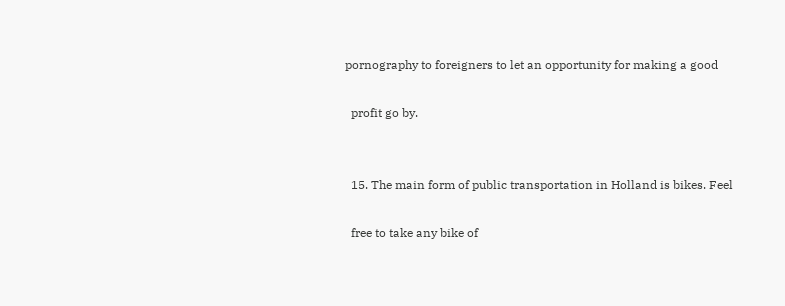pornography to foreigners to let an opportunity for making a good

  profit go by.


  15. The main form of public transportation in Holland is bikes. Feel

  free to take any bike of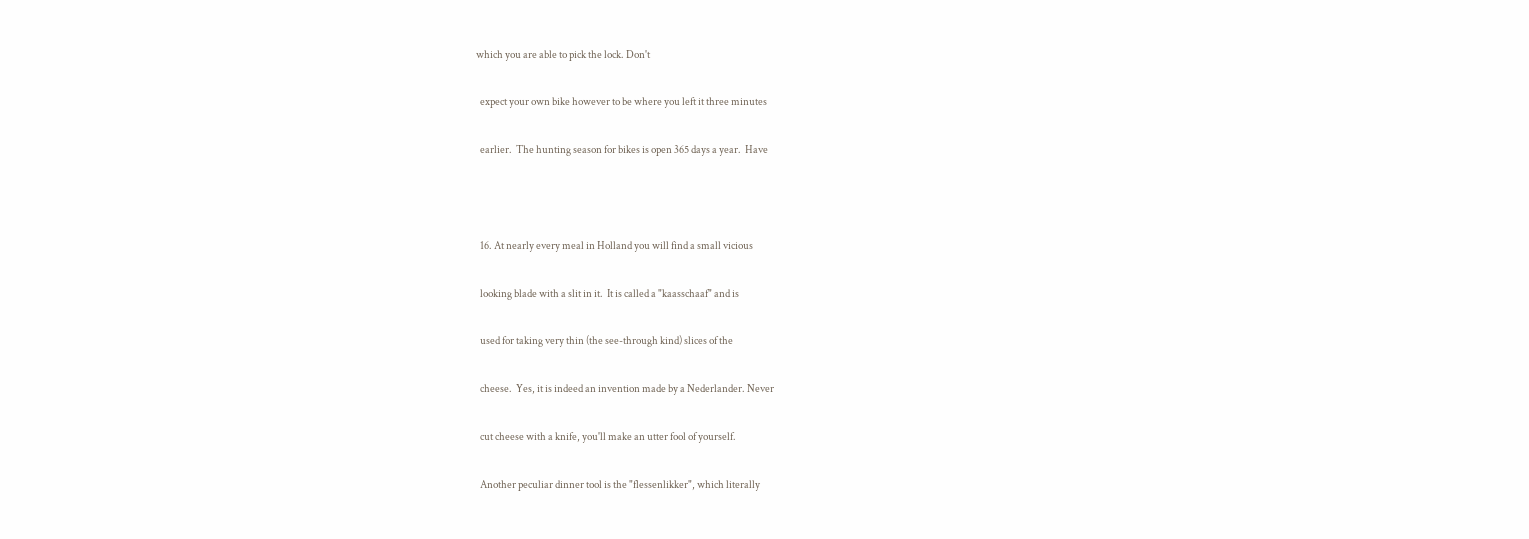which you are able to pick the lock. Don't

  expect your own bike however to be where you left it three minutes

  earlier.  The hunting season for bikes is open 365 days a year.  Have



  16. At nearly every meal in Holland you will find a small vicious

  looking blade with a slit in it.  It is called a "kaasschaaf" and is

  used for taking very thin (the see-through kind) slices of the

  cheese.  Yes, it is indeed an invention made by a Nederlander. Never

  cut cheese with a knife, you'll make an utter fool of yourself.

  Another peculiar dinner tool is the "flessenlikker", which literally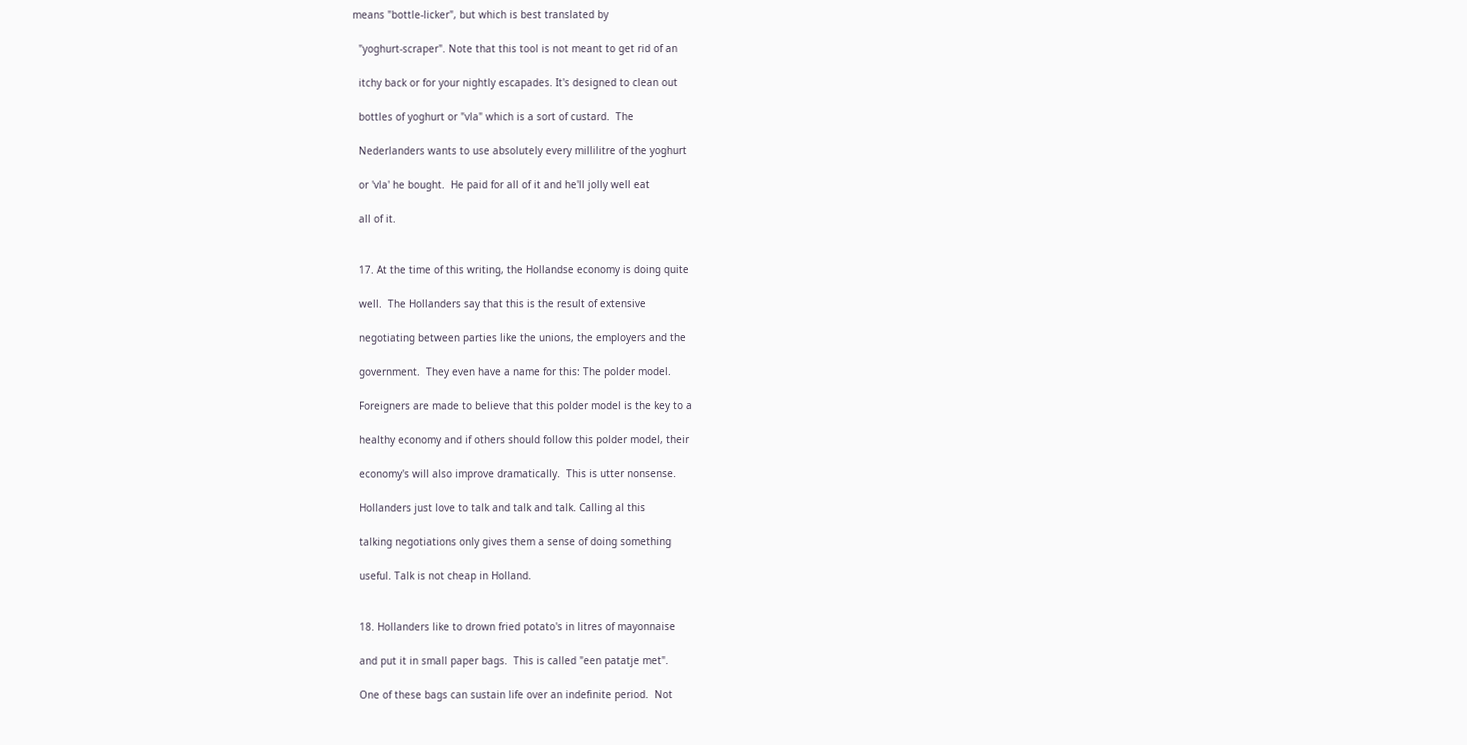means "bottle-licker", but which is best translated by

  "yoghurt-scraper". Note that this tool is not meant to get rid of an

  itchy back or for your nightly escapades. It's designed to clean out

  bottles of yoghurt or "vla" which is a sort of custard.  The

  Nederlanders wants to use absolutely every millilitre of the yoghurt

  or 'vla' he bought.  He paid for all of it and he'll jolly well eat

  all of it.


  17. At the time of this writing, the Hollandse economy is doing quite

  well.  The Hollanders say that this is the result of extensive

  negotiating between parties like the unions, the employers and the

  government.  They even have a name for this: The polder model.

  Foreigners are made to believe that this polder model is the key to a

  healthy economy and if others should follow this polder model, their

  economy's will also improve dramatically.  This is utter nonsense.

  Hollanders just love to talk and talk and talk. Calling al this

  talking negotiations only gives them a sense of doing something

  useful. Talk is not cheap in Holland.


  18. Hollanders like to drown fried potato's in litres of mayonnaise

  and put it in small paper bags.  This is called "een patatje met".

  One of these bags can sustain life over an indefinite period.  Not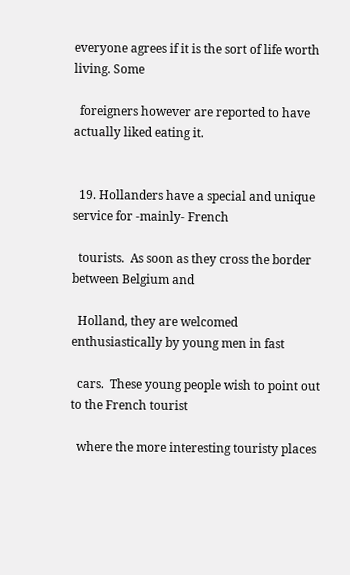everyone agrees if it is the sort of life worth living. Some

  foreigners however are reported to have actually liked eating it.


  19. Hollanders have a special and unique service for -mainly- French

  tourists.  As soon as they cross the border between Belgium and

  Holland, they are welcomed enthusiastically by young men in fast

  cars.  These young people wish to point out to the French tourist

  where the more interesting touristy places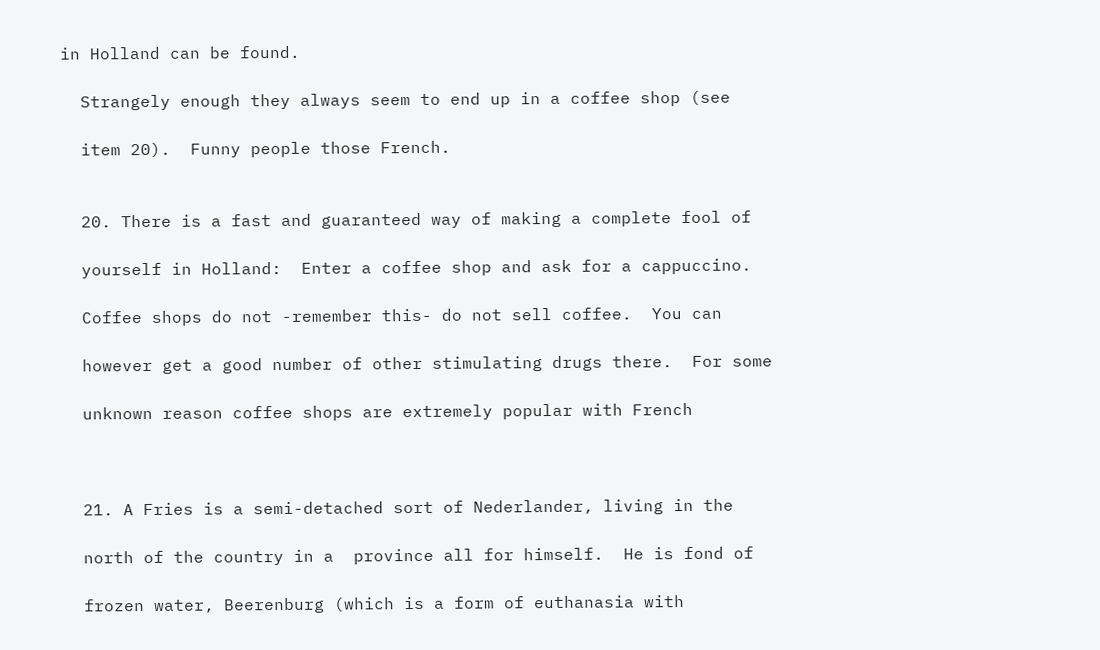in Holland can be found.

  Strangely enough they always seem to end up in a coffee shop (see

  item 20).  Funny people those French.


  20. There is a fast and guaranteed way of making a complete fool of

  yourself in Holland:  Enter a coffee shop and ask for a cappuccino.

  Coffee shops do not -remember this- do not sell coffee.  You can

  however get a good number of other stimulating drugs there.  For some

  unknown reason coffee shops are extremely popular with French



  21. A Fries is a semi-detached sort of Nederlander, living in the

  north of the country in a  province all for himself.  He is fond of

  frozen water, Beerenburg (which is a form of euthanasia with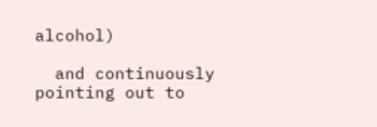alcohol)

  and continuously pointing out to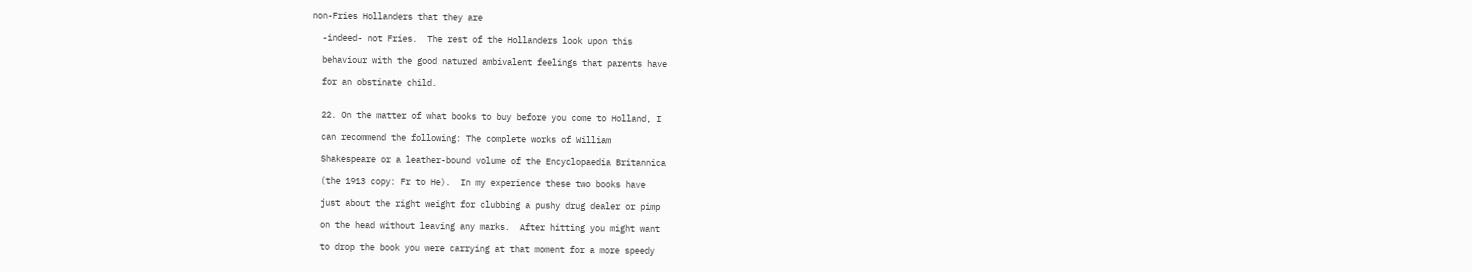non-Fries Hollanders that they are

  -indeed- not Fries.  The rest of the Hollanders look upon this

  behaviour with the good natured ambivalent feelings that parents have

  for an obstinate child.


  22. On the matter of what books to buy before you come to Holland, I

  can recommend the following: The complete works of William

  Shakespeare or a leather-bound volume of the Encyclopaedia Britannica

  (the 1913 copy: Fr to He).  In my experience these two books have

  just about the right weight for clubbing a pushy drug dealer or pimp

  on the head without leaving any marks.  After hitting you might want

  to drop the book you were carrying at that moment for a more speedy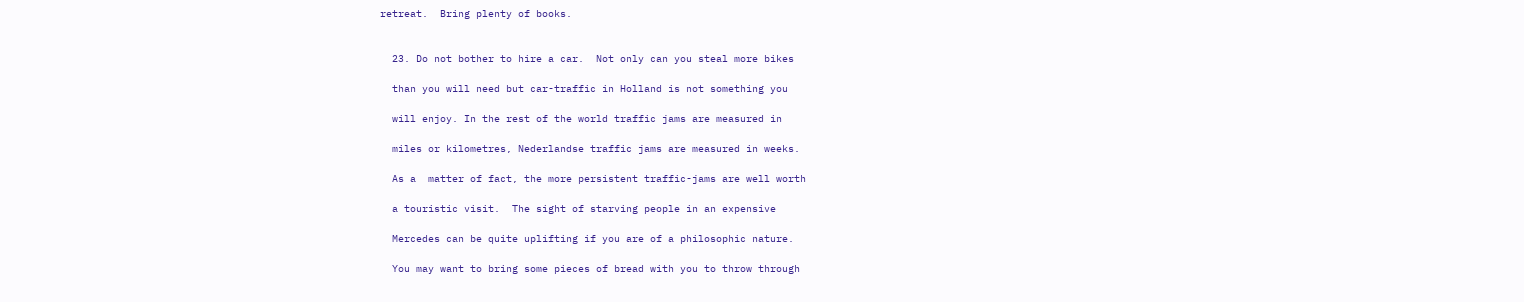retreat.  Bring plenty of books.


  23. Do not bother to hire a car.  Not only can you steal more bikes

  than you will need but car-traffic in Holland is not something you

  will enjoy. In the rest of the world traffic jams are measured in

  miles or kilometres, Nederlandse traffic jams are measured in weeks.

  As a  matter of fact, the more persistent traffic-jams are well worth

  a touristic visit.  The sight of starving people in an expensive

  Mercedes can be quite uplifting if you are of a philosophic nature.

  You may want to bring some pieces of bread with you to throw through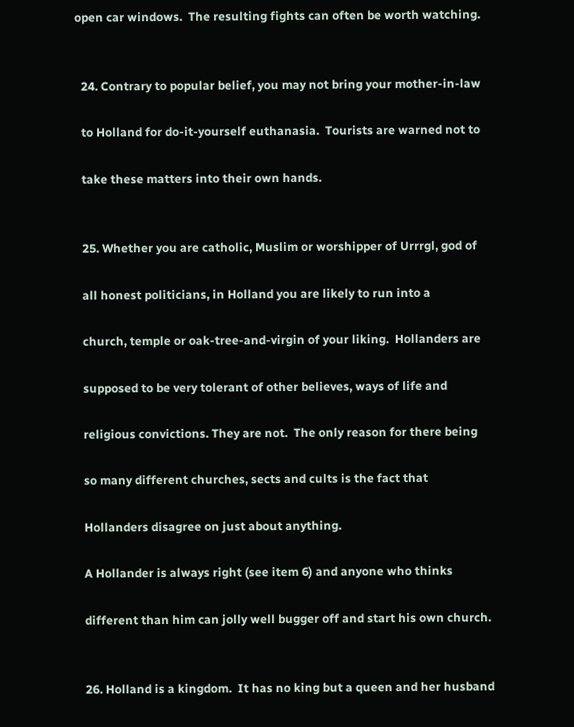open car windows.  The resulting fights can often be worth watching.


  24. Contrary to popular belief, you may not bring your mother-in-law

  to Holland for do-it-yourself euthanasia.  Tourists are warned not to

  take these matters into their own hands.


  25. Whether you are catholic, Muslim or worshipper of Urrrgl, god of

  all honest politicians, in Holland you are likely to run into a

  church, temple or oak-tree-and-virgin of your liking.  Hollanders are

  supposed to be very tolerant of other believes, ways of life and

  religious convictions. They are not.  The only reason for there being

  so many different churches, sects and cults is the fact that

  Hollanders disagree on just about anything.

  A Hollander is always right (see item 6) and anyone who thinks

  different than him can jolly well bugger off and start his own church.


  26. Holland is a kingdom.  It has no king but a queen and her husband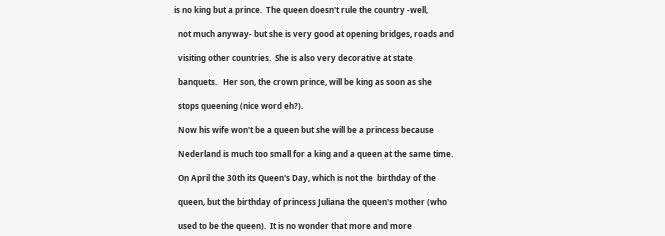is no king but a prince.  The queen doesn't rule the country -well,

  not much anyway- but she is very good at opening bridges, roads and

  visiting other countries.  She is also very decorative at state

  banquets.   Her son, the crown prince, will be king as soon as she

  stops queening (nice word eh?).

  Now his wife won't be a queen but she will be a princess because

  Nederland is much too small for a king and a queen at the same time.

  On April the 30th its Queen's Day, which is not the  birthday of the

  queen, but the birthday of princess Juliana the queen's mother (who

  used to be the queen).  It is no wonder that more and more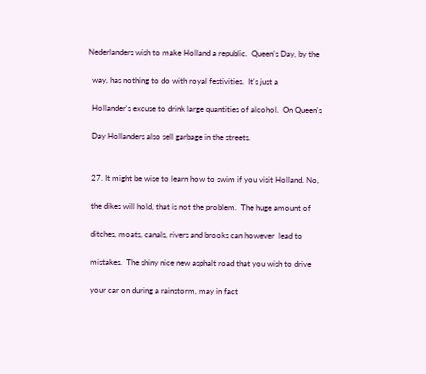Nederlanders wish to make Holland a republic.  Queen's Day, by the

  way, has nothing to do with royal festivities.  It's just a

  Hollander's excuse to drink large quantities of alcohol.  On Queen's

  Day Hollanders also sell garbage in the streets.


  27. It might be wise to learn how to swim if you visit Holland. No,

  the dikes will hold, that is not the problem.  The huge amount of

  ditches, moats, canals, rivers and brooks can however  lead to

  mistakes.  The shiny nice new asphalt road that you wish to drive

  your car on during a rainstorm, may in fact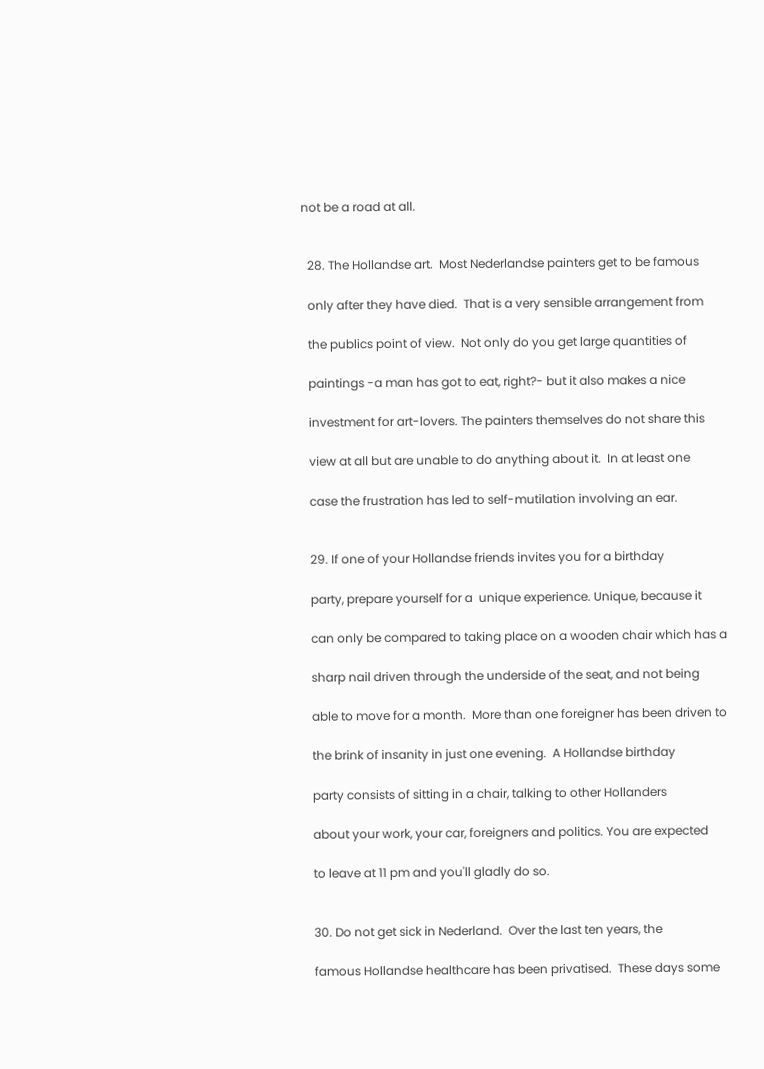not be a road at all.


  28. The Hollandse art.  Most Nederlandse painters get to be famous

  only after they have died.  That is a very sensible arrangement from

  the publics point of view.  Not only do you get large quantities of

  paintings -a man has got to eat, right?- but it also makes a nice

  investment for art-lovers. The painters themselves do not share this

  view at all but are unable to do anything about it.  In at least one

  case the frustration has led to self-mutilation involving an ear.


  29. If one of your Hollandse friends invites you for a birthday

  party, prepare yourself for a  unique experience. Unique, because it

  can only be compared to taking place on a wooden chair which has a

  sharp nail driven through the underside of the seat, and not being

  able to move for a month.  More than one foreigner has been driven to

  the brink of insanity in just one evening.  A Hollandse birthday

  party consists of sitting in a chair, talking to other Hollanders

  about your work, your car, foreigners and politics. You are expected

  to leave at 11 pm and you'll gladly do so.


  30. Do not get sick in Nederland.  Over the last ten years, the

  famous Hollandse healthcare has been privatised.  These days some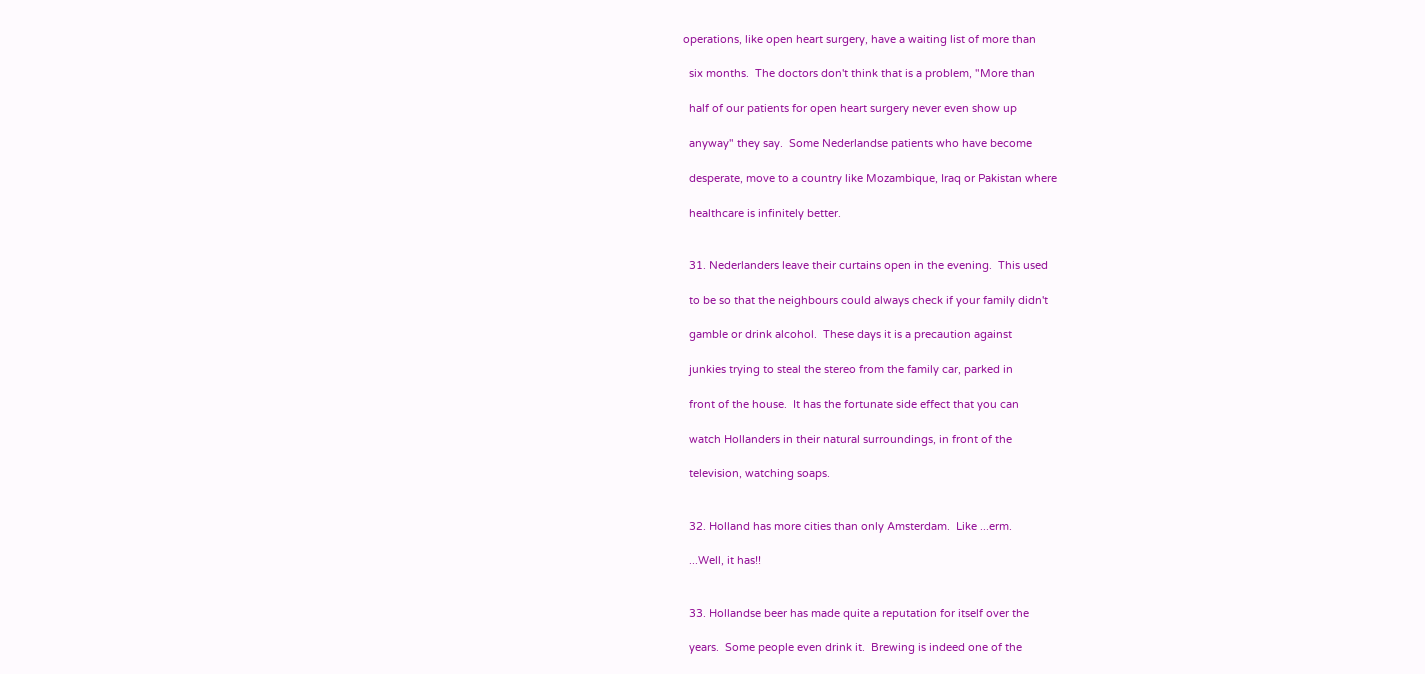operations, like open heart surgery, have a waiting list of more than

  six months.  The doctors don't think that is a problem, "More than

  half of our patients for open heart surgery never even show up

  anyway" they say.  Some Nederlandse patients who have become

  desperate, move to a country like Mozambique, Iraq or Pakistan where

  healthcare is infinitely better.


  31. Nederlanders leave their curtains open in the evening.  This used

  to be so that the neighbours could always check if your family didn't

  gamble or drink alcohol.  These days it is a precaution against

  junkies trying to steal the stereo from the family car, parked in

  front of the house.  It has the fortunate side effect that you can

  watch Hollanders in their natural surroundings, in front of the

  television, watching soaps.


  32. Holland has more cities than only Amsterdam.  Like ...erm.

  ...Well, it has!!


  33. Hollandse beer has made quite a reputation for itself over the

  years.  Some people even drink it.  Brewing is indeed one of the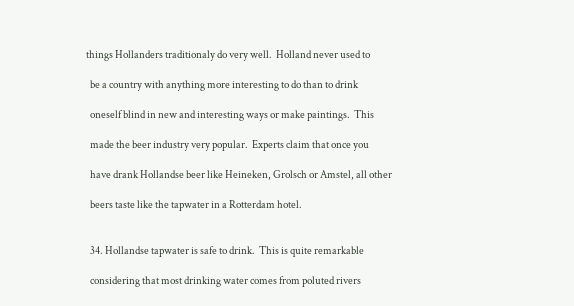things Hollanders traditionaly do very well.  Holland never used to

  be a country with anything more interesting to do than to drink

  oneself blind in new and interesting ways or make paintings.  This

  made the beer industry very popular.  Experts claim that once you

  have drank Hollandse beer like Heineken, Grolsch or Amstel, all other

  beers taste like the tapwater in a Rotterdam hotel.


  34. Hollandse tapwater is safe to drink.  This is quite remarkable

  considering that most drinking water comes from poluted rivers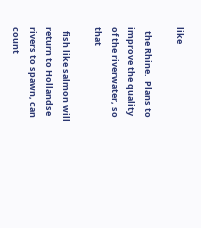like

  the Rhine.  Plans to improve the quality of the riverwater, so that

  fish like salmon will return to Hollandse rivers to spawn, can count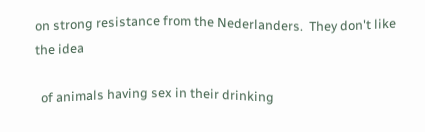on strong resistance from the Nederlanders.  They don't like the idea

  of animals having sex in their drinking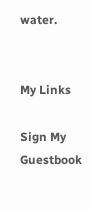water.


My Links

Sign My Guestbook